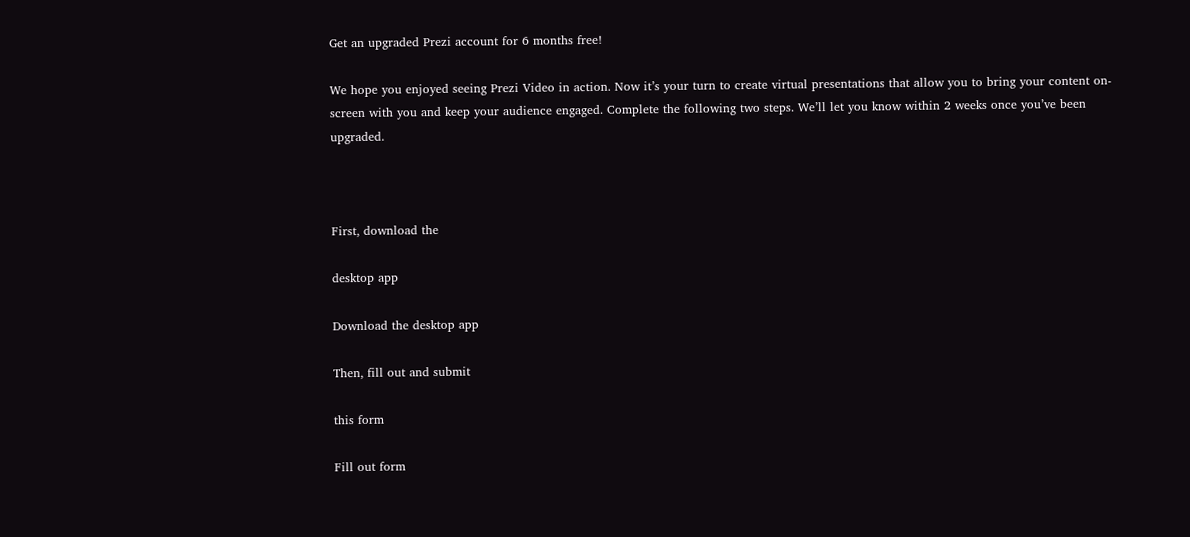Get an upgraded Prezi account for 6 months free!

We hope you enjoyed seeing Prezi Video in action. Now it’s your turn to create virtual presentations that allow you to bring your content on-screen with you and keep your audience engaged. Complete the following two steps. We’ll let you know within 2 weeks once you’ve been upgraded.



First, download the

desktop app

Download the desktop app

Then, fill out and submit

this form

Fill out form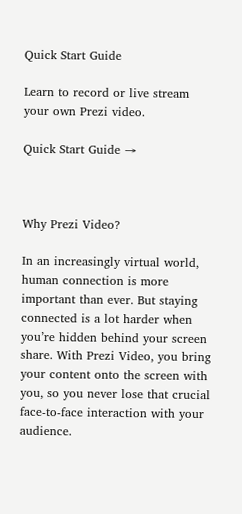Quick Start Guide

Learn to record or live stream your own Prezi video.

Quick Start Guide →



Why Prezi Video?

In an increasingly virtual world, human connection is more important than ever. But staying connected is a lot harder when you’re hidden behind your screen share. With Prezi Video, you bring your content onto the screen with you, so you never lose that crucial face-to-face interaction with your audience.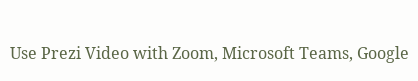Use Prezi Video with Zoom, Microsoft Teams, Google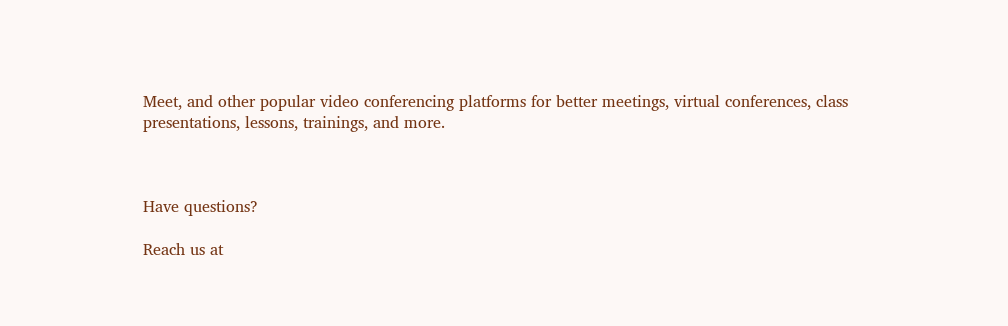Meet, and other popular video conferencing platforms for better meetings, virtual conferences, class presentations, lessons, trainings, and more.



Have questions?

Reach us at